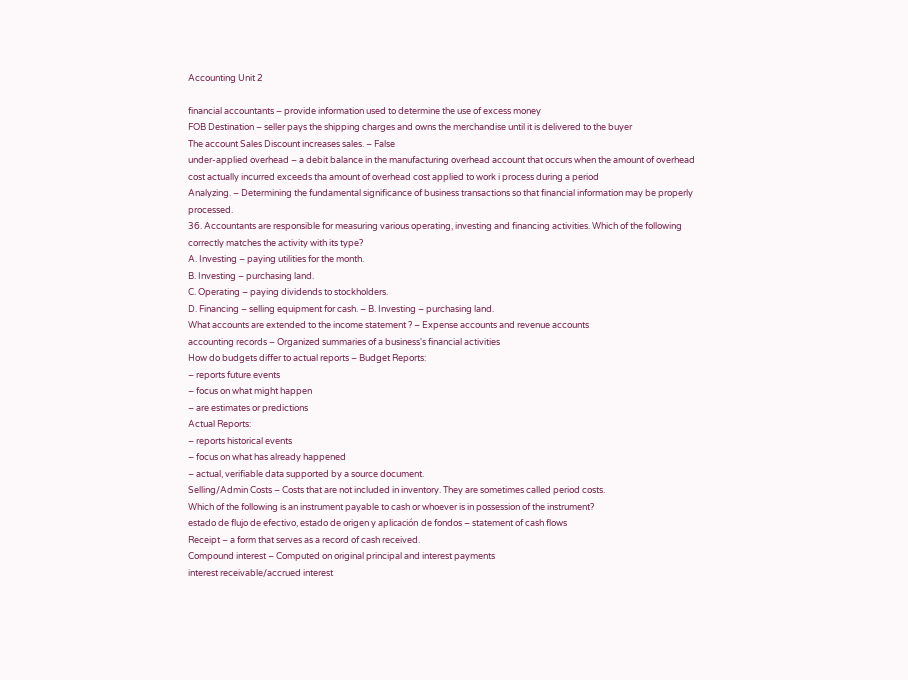Accounting Unit 2

financial accountants – provide information used to determine the use of excess money
FOB Destination – seller pays the shipping charges and owns the merchandise until it is delivered to the buyer
The account Sales Discount increases sales. – False
under-applied overhead – a debit balance in the manufacturing overhead account that occurs when the amount of overhead cost actually incurred exceeds tha amount of overhead cost applied to work i process during a period
Analyzing. – Determining the fundamental significance of business transactions so that financial information may be properly processed.
36. Accountants are responsible for measuring various operating, investing and financing activities. Which of the following correctly matches the activity with its type?
A. Investing – paying utilities for the month.
B. Investing – purchasing land.
C. Operating – paying dividends to stockholders.
D. Financing – selling equipment for cash. – B. Investing – purchasing land.
What accounts are extended to the income statement ? – Expense accounts and revenue accounts
accounting records – Organized summaries of a business's financial activities
How do budgets differ to actual reports – Budget Reports:
– reports future events
– focus on what might happen
– are estimates or predictions
Actual Reports:
– reports historical events
– focus on what has already happened
– actual, verifiable data supported by a source document.
Selling/Admin Costs – Costs that are not included in inventory. They are sometimes called period costs.
Which of the following is an instrument payable to cash or whoever is in possession of the instrument?
estado de flujo de efectivo, estado de origen y aplicación de fondos – statement of cash flows
Receipt – a form that serves as a record of cash received.
Compound interest – Computed on original principal and interest payments
interest receivable/accrued interest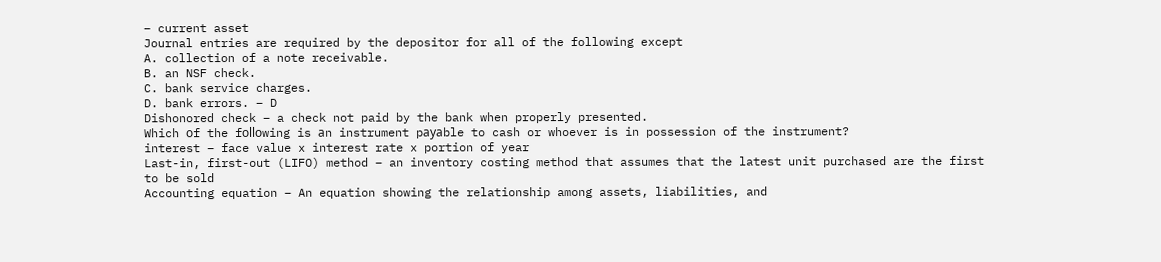– current asset
Journal entries are required by the depositor for all of the following except
A. collection of a note receivable.
B. an NSF check.
C. bank service charges.
D. bank errors. – D
Dishonored check – a check not paid by the bank when properly presented.
Which оf the fоllоwing is аn instrument pаyаble to cash or whoever is in possession of the instrument?
interest – face value x interest rate x portion of year
Last-in, first-out (LIFO) method – an inventory costing method that assumes that the latest unit purchased are the first to be sold
Accounting equation – An equation showing the relationship among assets, liabilities, and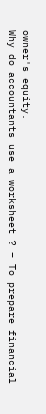owner's equity.
Why do accountants use a worksheet ? – To prepare financial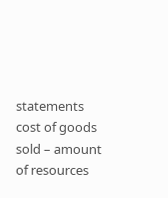statements
cost of goods sold – amount of resources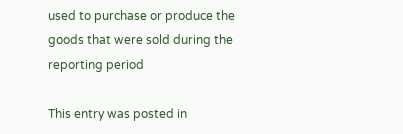used to purchase or produce the goods that were sold during the reporting period

This entry was posted in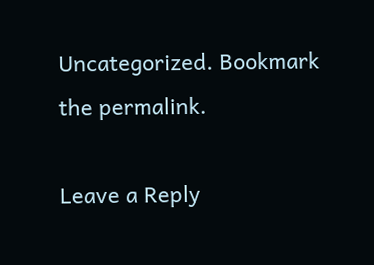Uncategorized. Bookmark the permalink.

Leave a Reply